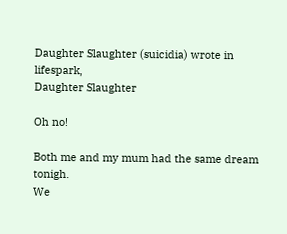Daughter Slaughter (suicidia) wrote in lifespark,
Daughter Slaughter

Oh no!

Both me and my mum had the same dream tonigh.
We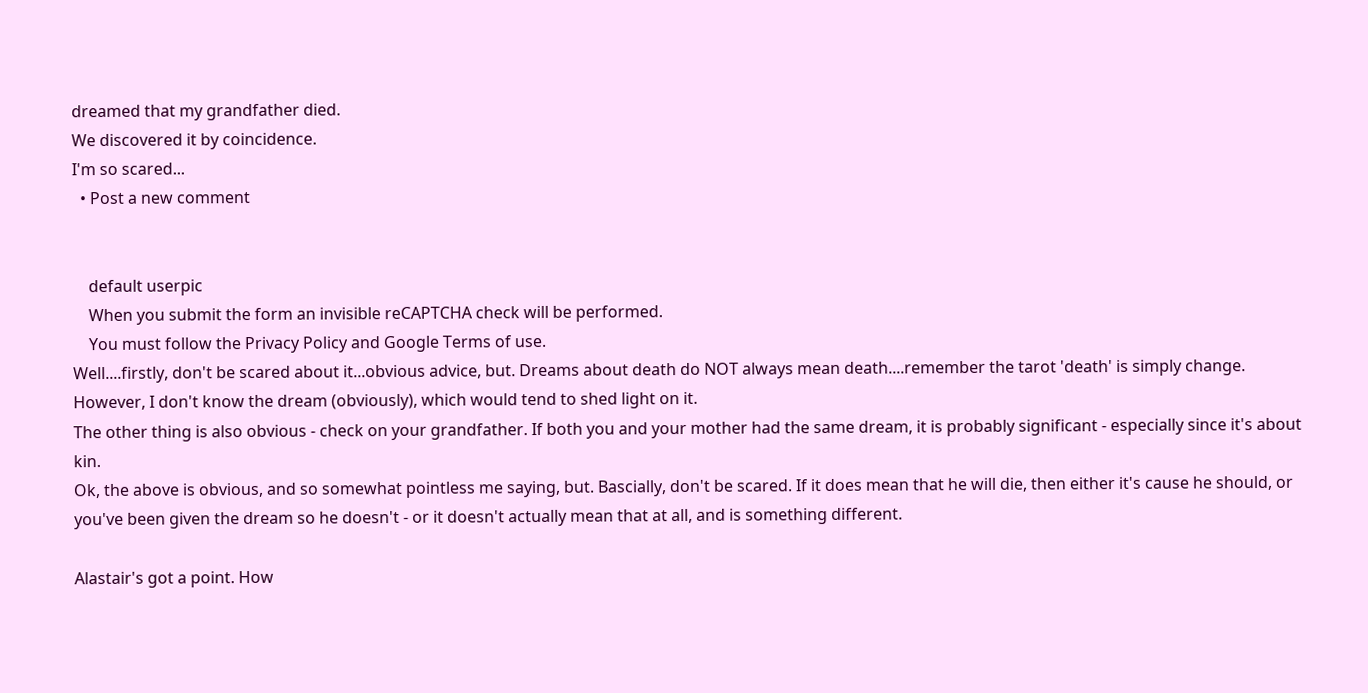dreamed that my grandfather died.
We discovered it by coincidence.
I'm so scared...
  • Post a new comment


    default userpic
    When you submit the form an invisible reCAPTCHA check will be performed.
    You must follow the Privacy Policy and Google Terms of use.
Well....firstly, don't be scared about it...obvious advice, but. Dreams about death do NOT always mean death....remember the tarot 'death' is simply change. However, I don't know the dream (obviously), which would tend to shed light on it.
The other thing is also obvious - check on your grandfather. If both you and your mother had the same dream, it is probably significant - especially since it's about kin.
Ok, the above is obvious, and so somewhat pointless me saying, but. Bascially, don't be scared. If it does mean that he will die, then either it's cause he should, or you've been given the dream so he doesn't - or it doesn't actually mean that at all, and is something different.

Alastair's got a point. How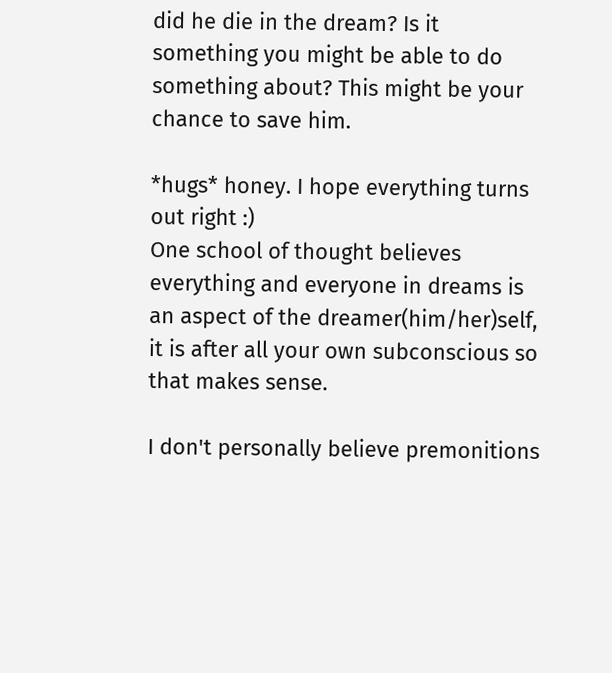did he die in the dream? Is it something you might be able to do something about? This might be your chance to save him.

*hugs* honey. I hope everything turns out right :)
One school of thought believes everything and everyone in dreams is an aspect of the dreamer(him/her)self, it is after all your own subconscious so that makes sense.

I don't personally believe premonitions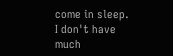come in sleep.
I don't have much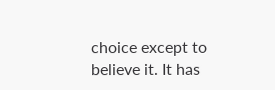choice except to believe it. It has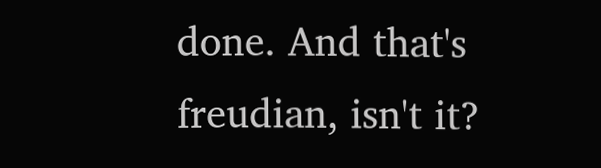done. And that's freudian, isn't it?